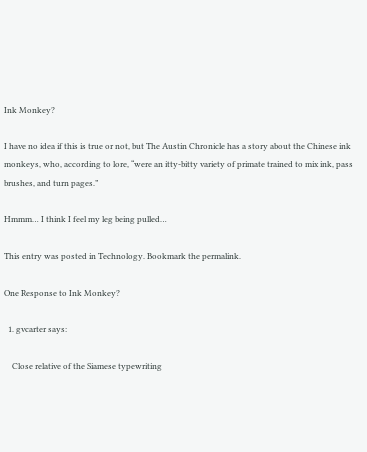Ink Monkey?

I have no idea if this is true or not, but The Austin Chronicle has a story about the Chinese ink monkeys, who, according to lore, “were an itty-bitty variety of primate trained to mix ink, pass brushes, and turn pages.”

Hmmm… I think I feel my leg being pulled…

This entry was posted in Technology. Bookmark the permalink.

One Response to Ink Monkey?

  1. gvcarter says:

    Close relative of the Siamese typewriting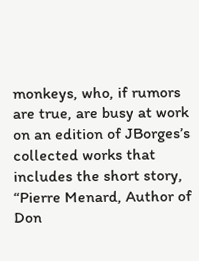monkeys, who, if rumors are true, are busy at work on an edition of JBorges’s collected works that includes the short story, “Pierre Menard, Author of Don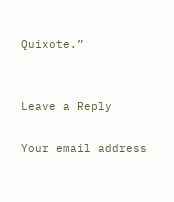Quixote.”


Leave a Reply

Your email address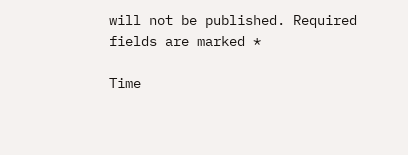will not be published. Required fields are marked *

Time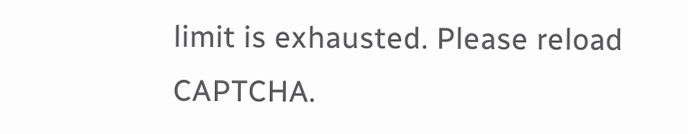limit is exhausted. Please reload CAPTCHA.